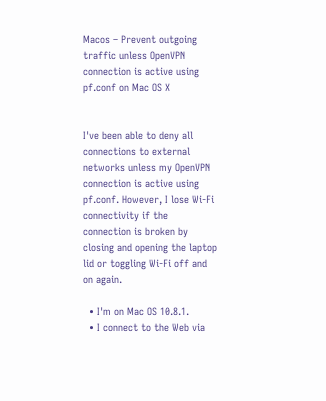Macos – Prevent outgoing traffic unless OpenVPN connection is active using pf.conf on Mac OS X


I've been able to deny all connections to external networks unless my OpenVPN connection is active using pf.conf. However, I lose Wi-Fi connectivity if the connection is broken by closing and opening the laptop lid or toggling Wi-Fi off and on again.

  • I'm on Mac OS 10.8.1.
  • I connect to the Web via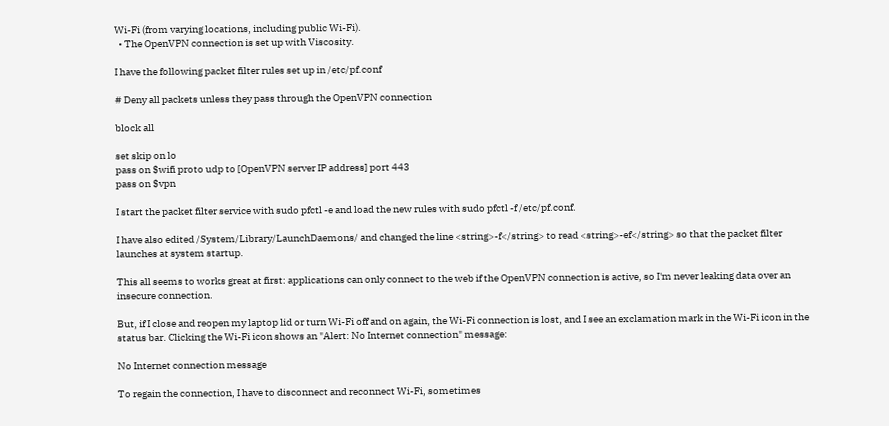Wi-Fi (from varying locations, including public Wi-Fi).
  • The OpenVPN connection is set up with Viscosity.

I have the following packet filter rules set up in /etc/pf.conf

# Deny all packets unless they pass through the OpenVPN connection

block all

set skip on lo
pass on $wifi proto udp to [OpenVPN server IP address] port 443
pass on $vpn

I start the packet filter service with sudo pfctl -e and load the new rules with sudo pfctl -f /etc/pf.conf.

I have also edited /System/Library/LaunchDaemons/ and changed the line <string>-f</string> to read <string>-ef</string> so that the packet filter launches at system startup.

This all seems to works great at first: applications can only connect to the web if the OpenVPN connection is active, so I'm never leaking data over an insecure connection.

But, if I close and reopen my laptop lid or turn Wi-Fi off and on again, the Wi-Fi connection is lost, and I see an exclamation mark in the Wi-Fi icon in the status bar. Clicking the Wi-Fi icon shows an "Alert: No Internet connection" message:

No Internet connection message

To regain the connection, I have to disconnect and reconnect Wi-Fi, sometimes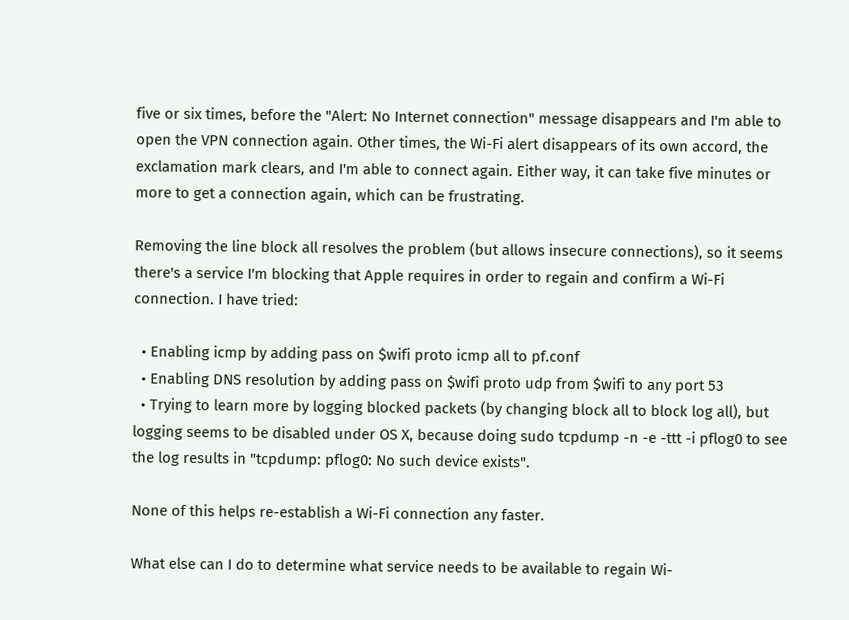five or six times, before the "Alert: No Internet connection" message disappears and I'm able to open the VPN connection again. Other times, the Wi-Fi alert disappears of its own accord, the exclamation mark clears, and I'm able to connect again. Either way, it can take five minutes or more to get a connection again, which can be frustrating.

Removing the line block all resolves the problem (but allows insecure connections), so it seems there's a service I'm blocking that Apple requires in order to regain and confirm a Wi-Fi connection. I have tried:

  • Enabling icmp by adding pass on $wifi proto icmp all to pf.conf
  • Enabling DNS resolution by adding pass on $wifi proto udp from $wifi to any port 53
  • Trying to learn more by logging blocked packets (by changing block all to block log all), but logging seems to be disabled under OS X, because doing sudo tcpdump -n -e -ttt -i pflog0 to see the log results in "tcpdump: pflog0: No such device exists".

None of this helps re-establish a Wi-Fi connection any faster.

What else can I do to determine what service needs to be available to regain Wi-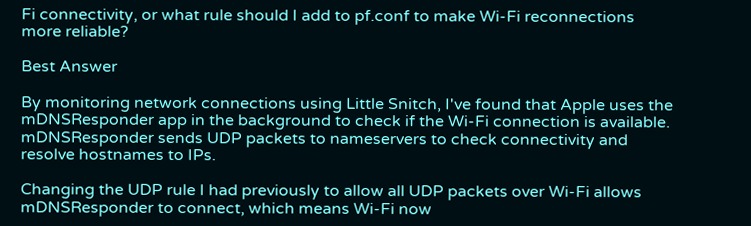Fi connectivity, or what rule should I add to pf.conf to make Wi-Fi reconnections more reliable?

Best Answer

By monitoring network connections using Little Snitch, I've found that Apple uses the mDNSResponder app in the background to check if the Wi-Fi connection is available. mDNSResponder sends UDP packets to nameservers to check connectivity and resolve hostnames to IPs.

Changing the UDP rule I had previously to allow all UDP packets over Wi-Fi allows mDNSResponder to connect, which means Wi-Fi now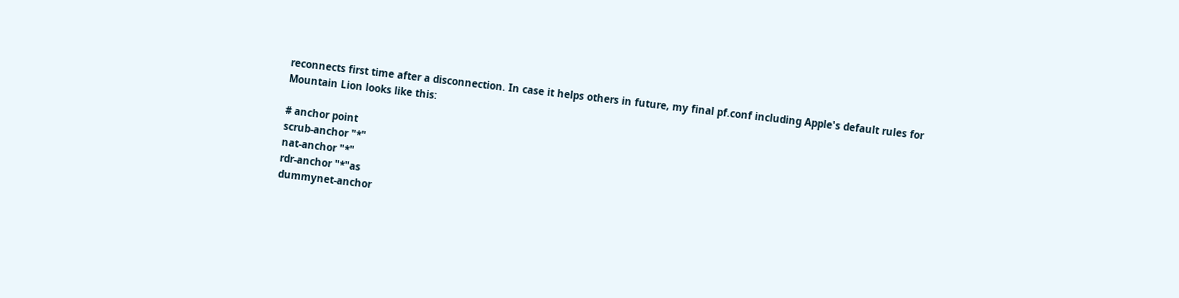reconnects first time after a disconnection. In case it helps others in future, my final pf.conf including Apple's default rules for Mountain Lion looks like this:

# anchor point
scrub-anchor "*"
nat-anchor "*"
rdr-anchor "*"as
dummynet-anchor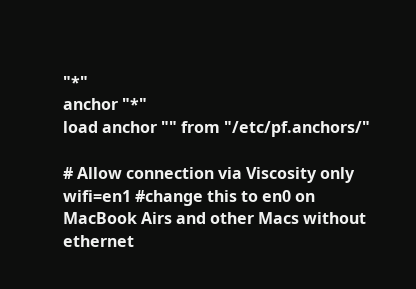"*"
anchor "*"
load anchor "" from "/etc/pf.anchors/"

# Allow connection via Viscosity only
wifi=en1 #change this to en0 on MacBook Airs and other Macs without ethernet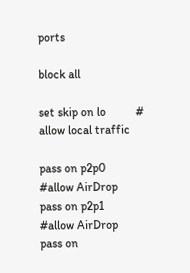ports

block all

set skip on lo          # allow local traffic

pass on p2p0            #allow AirDrop
pass on p2p1            #allow AirDrop
pass on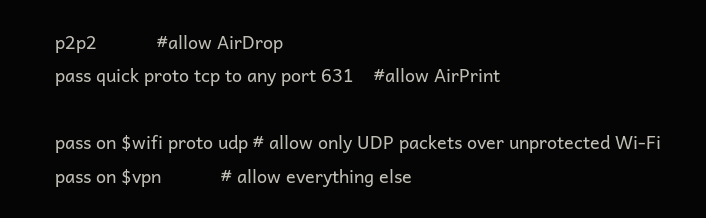p2p2            #allow AirDrop
pass quick proto tcp to any port 631    #allow AirPrint

pass on $wifi proto udp # allow only UDP packets over unprotected Wi-Fi
pass on $vpn            # allow everything else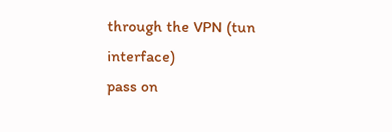through the VPN (tun interface)
pass on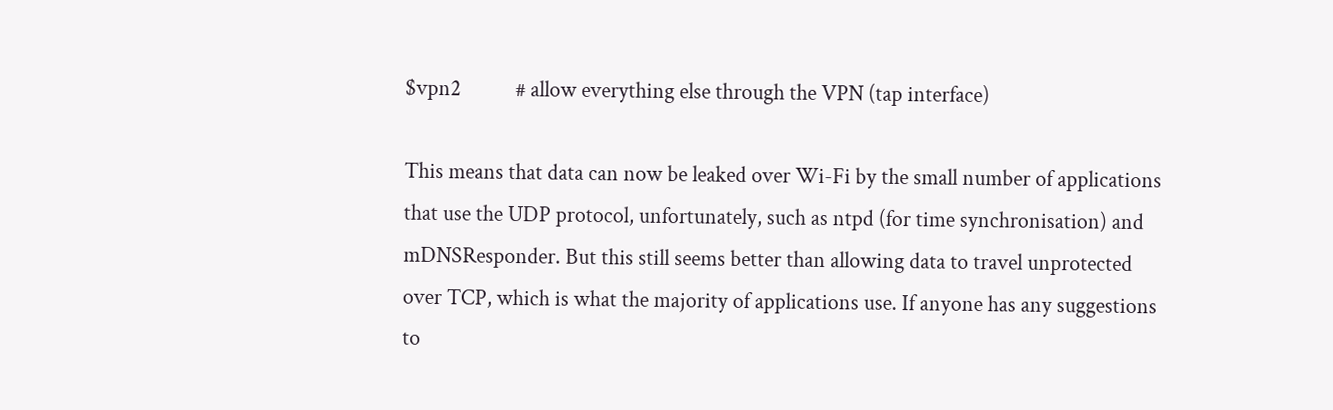$vpn2           # allow everything else through the VPN (tap interface)

This means that data can now be leaked over Wi-Fi by the small number of applications that use the UDP protocol, unfortunately, such as ntpd (for time synchronisation) and mDNSResponder. But this still seems better than allowing data to travel unprotected over TCP, which is what the majority of applications use. If anyone has any suggestions to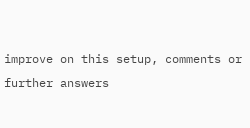improve on this setup, comments or further answers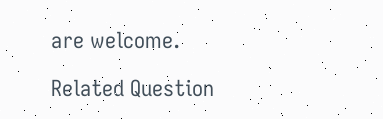are welcome.

Related Question